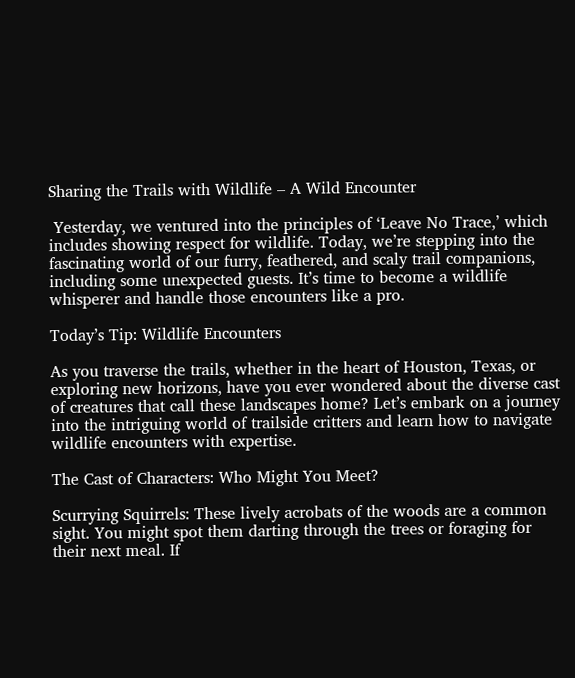Sharing the Trails with Wildlife – A Wild Encounter

 Yesterday, we ventured into the principles of ‘Leave No Trace,’ which includes showing respect for wildlife. Today, we’re stepping into the fascinating world of our furry, feathered, and scaly trail companions, including some unexpected guests. It’s time to become a wildlife whisperer and handle those encounters like a pro.

Today’s Tip: Wildlife Encounters

As you traverse the trails, whether in the heart of Houston, Texas, or exploring new horizons, have you ever wondered about the diverse cast of creatures that call these landscapes home? Let’s embark on a journey into the intriguing world of trailside critters and learn how to navigate wildlife encounters with expertise.

The Cast of Characters: Who Might You Meet?

Scurrying Squirrels: These lively acrobats of the woods are a common sight. You might spot them darting through the trees or foraging for their next meal. If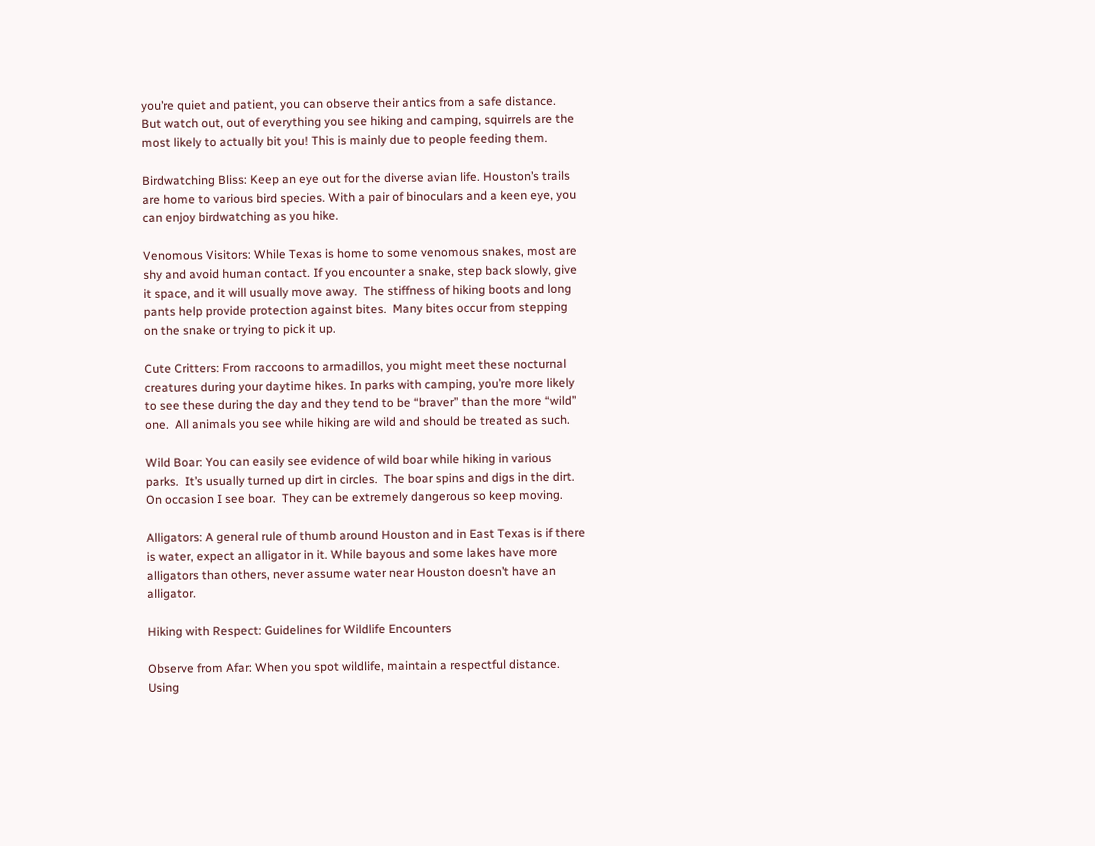you’re quiet and patient, you can observe their antics from a safe distance.  But watch out, out of everything you see hiking and camping, squirrels are the most likely to actually bit you! This is mainly due to people feeding them.

Birdwatching Bliss: Keep an eye out for the diverse avian life. Houston’s trails are home to various bird species. With a pair of binoculars and a keen eye, you can enjoy birdwatching as you hike.

Venomous Visitors: While Texas is home to some venomous snakes, most are shy and avoid human contact. If you encounter a snake, step back slowly, give it space, and it will usually move away.  The stiffness of hiking boots and long pants help provide protection against bites.  Many bites occur from stepping on the snake or trying to pick it up.

Cute Critters: From raccoons to armadillos, you might meet these nocturnal creatures during your daytime hikes. In parks with camping, you’re more likely to see these during the day and they tend to be “braver” than the more “wild” one.  All animals you see while hiking are wild and should be treated as such.

Wild Boar: You can easily see evidence of wild boar while hiking in various parks.  It’s usually turned up dirt in circles.  The boar spins and digs in the dirt.  On occasion I see boar.  They can be extremely dangerous so keep moving.

Alligators: A general rule of thumb around Houston and in East Texas is if there is water, expect an alligator in it. While bayous and some lakes have more alligators than others, never assume water near Houston doesn’t have an alligator.

Hiking with Respect: Guidelines for Wildlife Encounters

Observe from Afar: When you spot wildlife, maintain a respectful distance. Using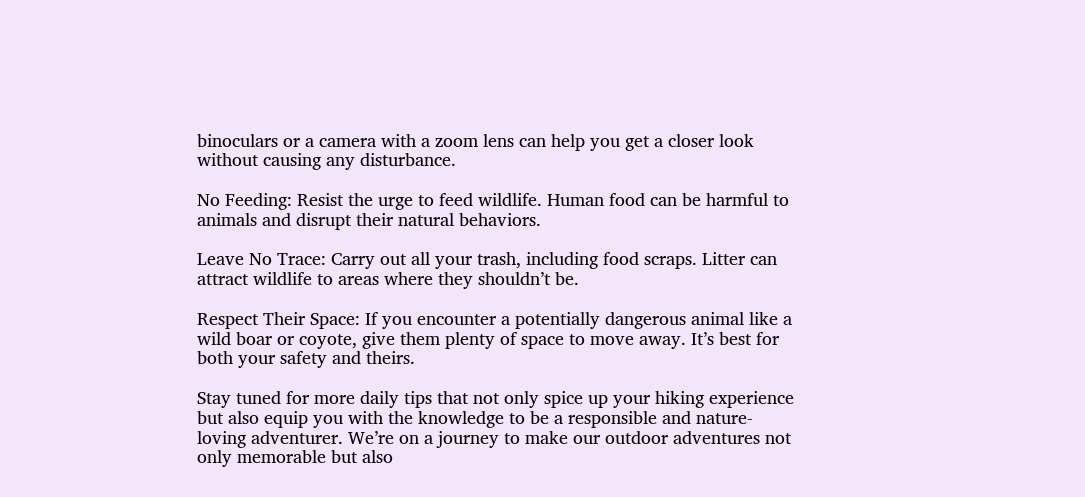binoculars or a camera with a zoom lens can help you get a closer look without causing any disturbance.

No Feeding: Resist the urge to feed wildlife. Human food can be harmful to animals and disrupt their natural behaviors.

Leave No Trace: Carry out all your trash, including food scraps. Litter can attract wildlife to areas where they shouldn’t be.

Respect Their Space: If you encounter a potentially dangerous animal like a wild boar or coyote, give them plenty of space to move away. It’s best for both your safety and theirs.

Stay tuned for more daily tips that not only spice up your hiking experience but also equip you with the knowledge to be a responsible and nature-loving adventurer. We’re on a journey to make our outdoor adventures not only memorable but also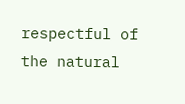respectful of the natural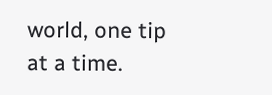world, one tip at a time.